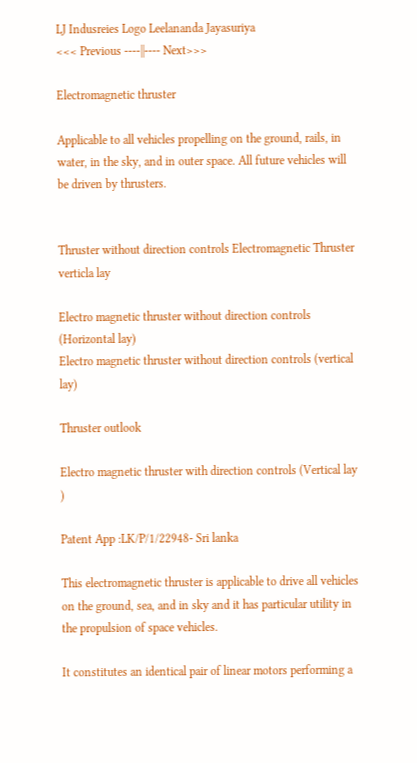LJ Indusreies Logo Leelananda Jayasuriya
<<< Previous ----||---- Next>>>

Electromagnetic thruster

Applicable to all vehicles propelling on the ground, rails, in water, in the sky, and in outer space. All future vehicles will be driven by thrusters.


Thruster without direction controls Electromagnetic Thruster  verticla lay

Electro magnetic thruster without direction controls (Horizontal lay)
Electro magnetic thruster without direction controls (vertical lay)

Thruster outlook

Electro magnetic thruster with direction controls (Vertical lay )

Patent App :LK/P/1/22948- Sri lanka

This electromagnetic thruster is applicable to drive all vehicles on the ground, sea, and in sky and it has particular utility in the propulsion of space vehicles.

It constitutes an identical pair of linear motors performing a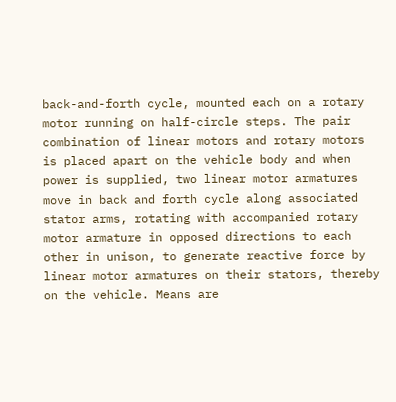back-and-forth cycle, mounted each on a rotary motor running on half-circle steps. The pair combination of linear motors and rotary motors is placed apart on the vehicle body and when power is supplied, two linear motor armatures move in back and forth cycle along associated stator arms, rotating with accompanied rotary motor armature in opposed directions to each other in unison, to generate reactive force by linear motor armatures on their stators, thereby on the vehicle. Means are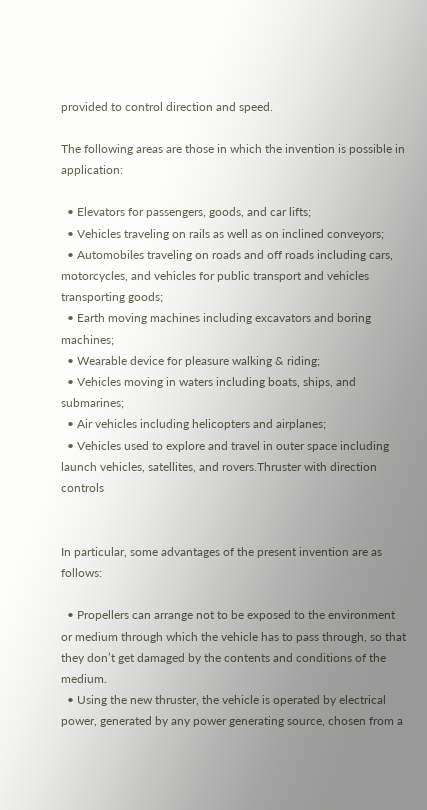provided to control direction and speed.

The following areas are those in which the invention is possible in application:

  • Elevators for passengers, goods, and car lifts;
  • Vehicles traveling on rails as well as on inclined conveyors;
  • Automobiles traveling on roads and off roads including cars, motorcycles, and vehicles for public transport and vehicles transporting goods;
  • Earth moving machines including excavators and boring machines;
  • Wearable device for pleasure walking & riding;
  • Vehicles moving in waters including boats, ships, and submarines;
  • Air vehicles including helicopters and airplanes;
  • Vehicles used to explore and travel in outer space including launch vehicles, satellites, and rovers.Thruster with direction controls


In particular, some advantages of the present invention are as follows:

  • Propellers can arrange not to be exposed to the environment or medium through which the vehicle has to pass through, so that they don’t get damaged by the contents and conditions of the medium.
  • Using the new thruster, the vehicle is operated by electrical power, generated by any power generating source, chosen from a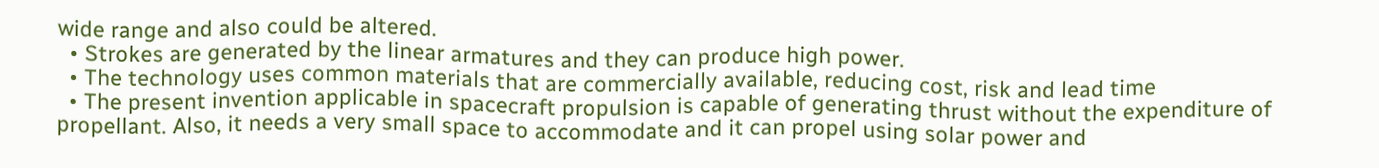wide range and also could be altered.
  • Strokes are generated by the linear armatures and they can produce high power.
  • The technology uses common materials that are commercially available, reducing cost, risk and lead time
  • The present invention applicable in spacecraft propulsion is capable of generating thrust without the expenditure of propellant. Also, it needs a very small space to accommodate and it can propel using solar power and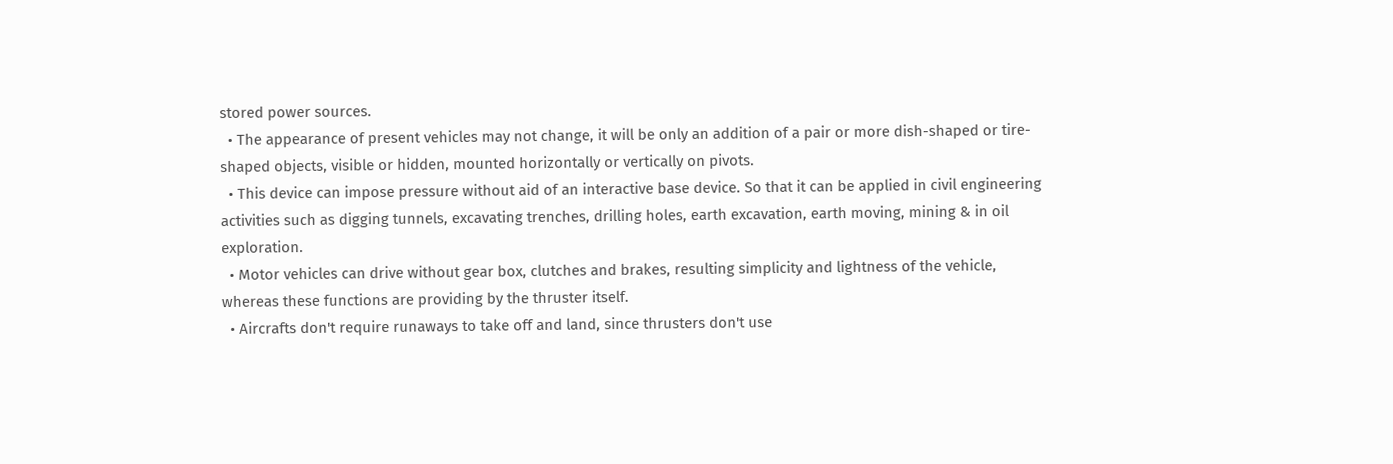stored power sources.
  • The appearance of present vehicles may not change, it will be only an addition of a pair or more dish-shaped or tire-shaped objects, visible or hidden, mounted horizontally or vertically on pivots.
  • This device can impose pressure without aid of an interactive base device. So that it can be applied in civil engineering activities such as digging tunnels, excavating trenches, drilling holes, earth excavation, earth moving, mining & in oil exploration.
  • Motor vehicles can drive without gear box, clutches and brakes, resulting simplicity and lightness of the vehicle, whereas these functions are providing by the thruster itself.
  • Aircrafts don't require runaways to take off and land, since thrusters don't use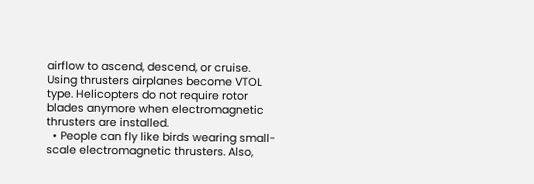airflow to ascend, descend, or cruise. Using thrusters airplanes become VTOL type. Helicopters do not require rotor blades anymore when electromagnetic thrusters are installed.
  • People can fly like birds wearing small-scale electromagnetic thrusters. Also,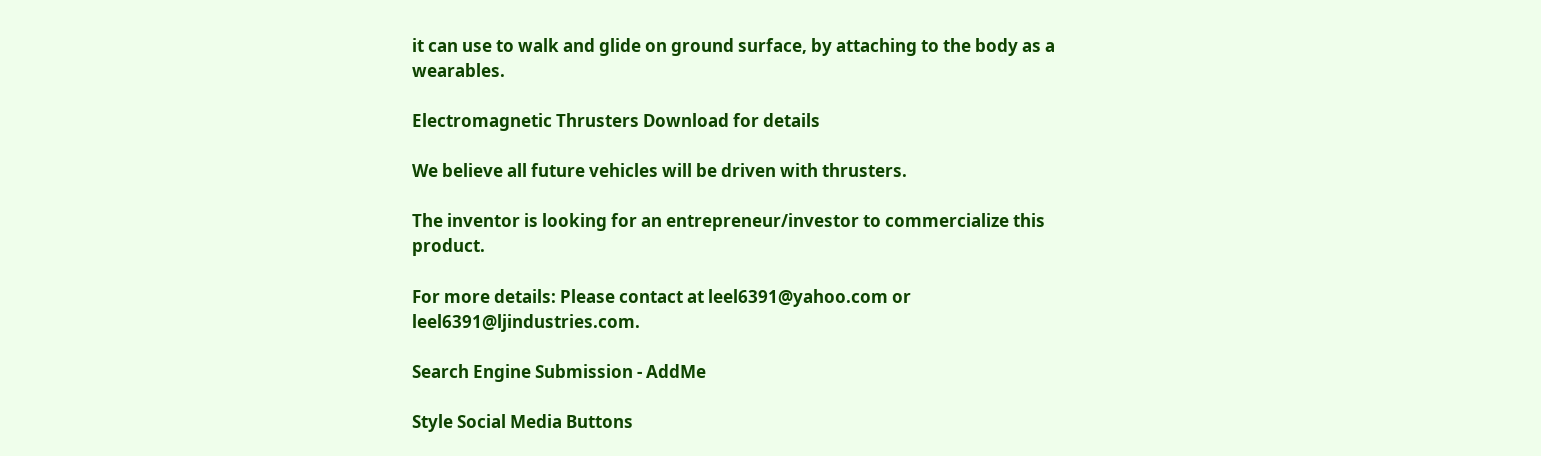it can use to walk and glide on ground surface, by attaching to the body as a wearables.

Electromagnetic Thrusters Download for details

We believe all future vehicles will be driven with thrusters.

The inventor is looking for an entrepreneur/investor to commercialize this product.

For more details: Please contact at leel6391@yahoo.com or leel6391@ljindustries.com.

Search Engine Submission - AddMe

Style Social Media Buttons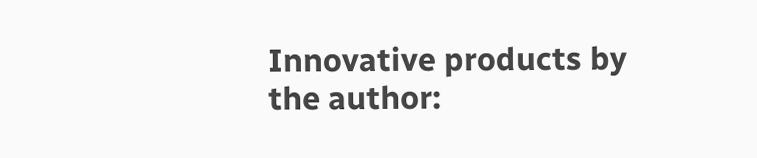Innovative products by the author: